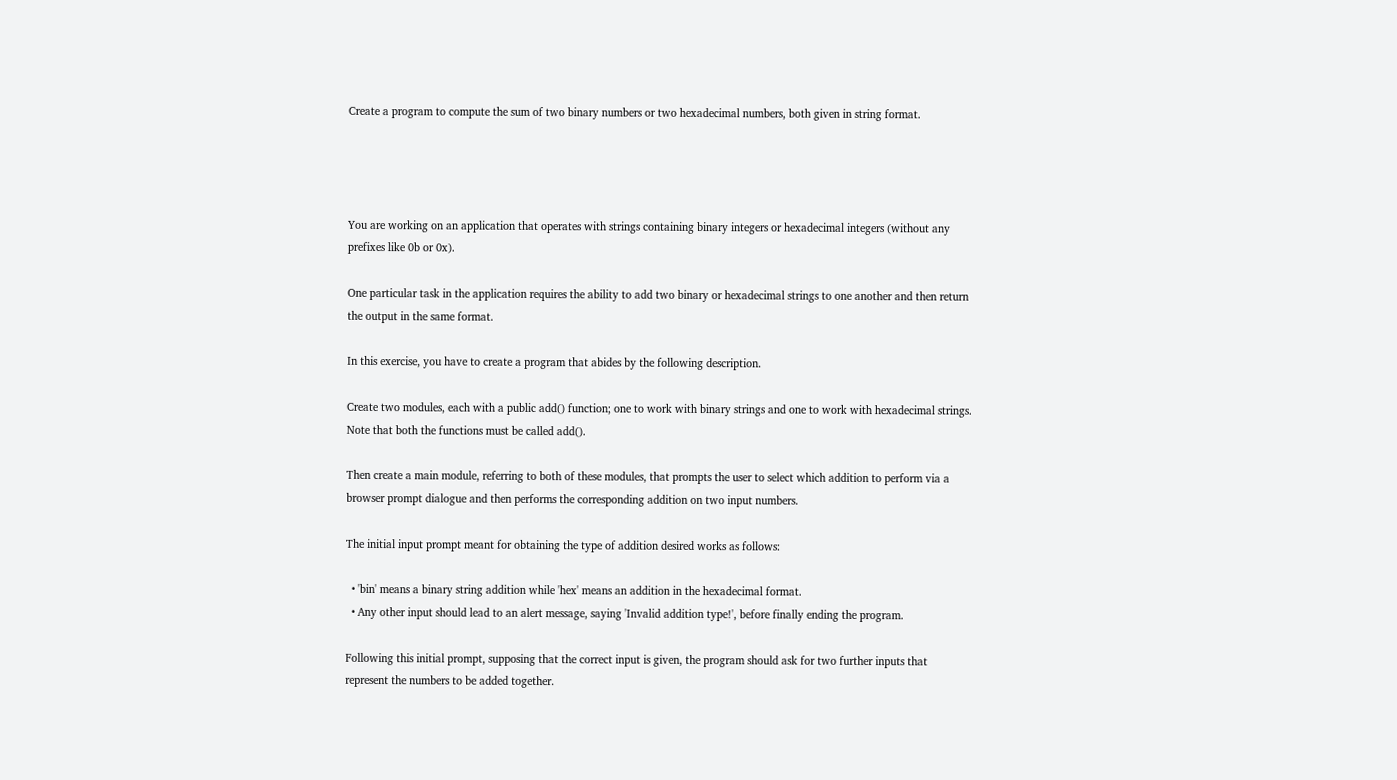Create a program to compute the sum of two binary numbers or two hexadecimal numbers, both given in string format.




You are working on an application that operates with strings containing binary integers or hexadecimal integers (without any prefixes like 0b or 0x).

One particular task in the application requires the ability to add two binary or hexadecimal strings to one another and then return the output in the same format.

In this exercise, you have to create a program that abides by the following description.

Create two modules, each with a public add() function; one to work with binary strings and one to work with hexadecimal strings. Note that both the functions must be called add().

Then create a main module, referring to both of these modules, that prompts the user to select which addition to perform via a browser prompt dialogue and then performs the corresponding addition on two input numbers.

The initial input prompt meant for obtaining the type of addition desired works as follows:

  • 'bin' means a binary string addition while 'hex' means an addition in the hexadecimal format.
  • Any other input should lead to an alert message, saying 'Invalid addition type!', before finally ending the program.

Following this initial prompt, supposing that the correct input is given, the program should ask for two further inputs that represent the numbers to be added together.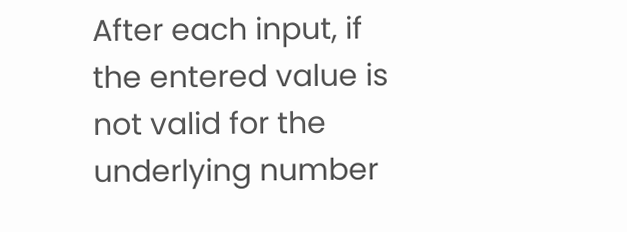After each input, if the entered value is not valid for the underlying number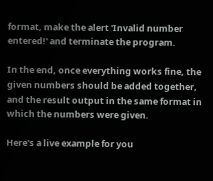format, make the alert 'Invalid number entered!' and terminate the program.

In the end, once everything works fine, the given numbers should be added together, and the result output in the same format in which the numbers were given.

Here's a live example for you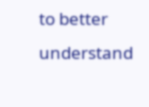to better understand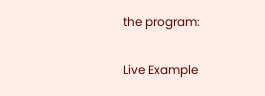the program:

Live Example